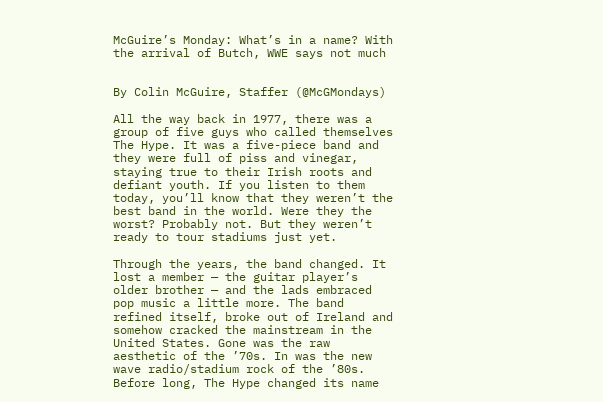McGuire’s Monday: What’s in a name? With the arrival of Butch, WWE says not much


By Colin McGuire, Staffer (@McGMondays)

All the way back in 1977, there was a group of five guys who called themselves The Hype. It was a five-piece band and they were full of piss and vinegar, staying true to their Irish roots and defiant youth. If you listen to them today, you’ll know that they weren’t the best band in the world. Were they the worst? Probably not. But they weren’t ready to tour stadiums just yet.

Through the years, the band changed. It lost a member — the guitar player’s older brother — and the lads embraced pop music a little more. The band refined itself, broke out of Ireland and somehow cracked the mainstream in the United States. Gone was the raw aesthetic of the ’70s. In was the new wave radio/stadium rock of the ’80s. Before long, The Hype changed its name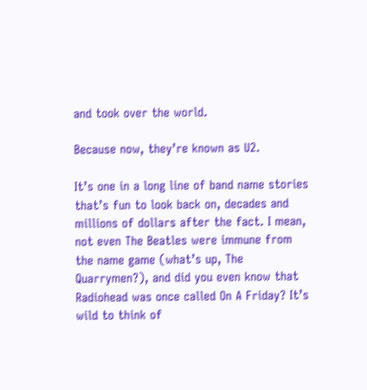and took over the world.

Because now, they’re known as U2.

It’s one in a long line of band name stories that’s fun to look back on, decades and millions of dollars after the fact. I mean, not even The Beatles were immune from the name game (what’s up, The Quarrymen?), and did you even know that Radiohead was once called On A Friday? It’s wild to think of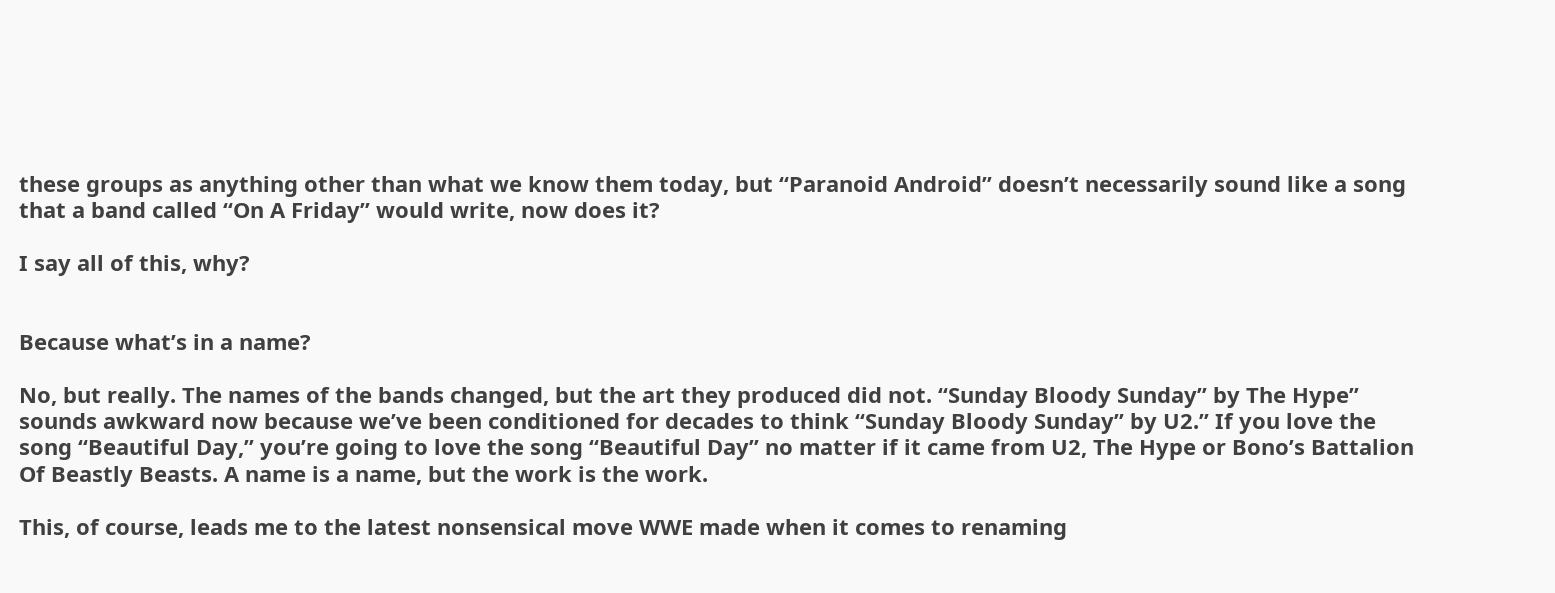these groups as anything other than what we know them today, but “Paranoid Android” doesn’t necessarily sound like a song that a band called “On A Friday” would write, now does it?

I say all of this, why?


Because what’s in a name?

No, but really. The names of the bands changed, but the art they produced did not. “Sunday Bloody Sunday” by The Hype” sounds awkward now because we’ve been conditioned for decades to think “Sunday Bloody Sunday” by U2.” If you love the song “Beautiful Day,” you’re going to love the song “Beautiful Day” no matter if it came from U2, The Hype or Bono’s Battalion Of Beastly Beasts. A name is a name, but the work is the work.

This, of course, leads me to the latest nonsensical move WWE made when it comes to renaming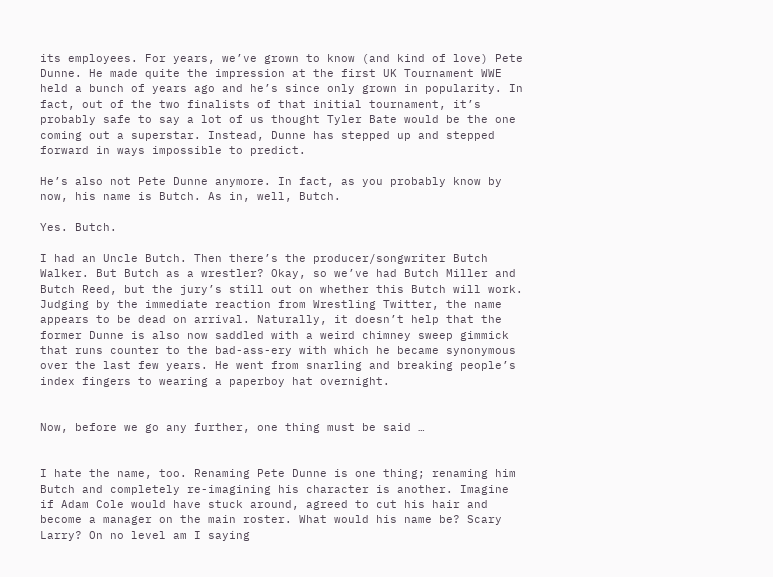its employees. For years, we’ve grown to know (and kind of love) Pete Dunne. He made quite the impression at the first UK Tournament WWE held a bunch of years ago and he’s since only grown in popularity. In fact, out of the two finalists of that initial tournament, it’s probably safe to say a lot of us thought Tyler Bate would be the one coming out a superstar. Instead, Dunne has stepped up and stepped forward in ways impossible to predict.

He’s also not Pete Dunne anymore. In fact, as you probably know by now, his name is Butch. As in, well, Butch.

Yes. Butch.

I had an Uncle Butch. Then there’s the producer/songwriter Butch Walker. But Butch as a wrestler? Okay, so we’ve had Butch Miller and Butch Reed, but the jury’s still out on whether this Butch will work. Judging by the immediate reaction from Wrestling Twitter, the name appears to be dead on arrival. Naturally, it doesn’t help that the former Dunne is also now saddled with a weird chimney sweep gimmick that runs counter to the bad-ass-ery with which he became synonymous over the last few years. He went from snarling and breaking people’s index fingers to wearing a paperboy hat overnight.


Now, before we go any further, one thing must be said …


I hate the name, too. Renaming Pete Dunne is one thing; renaming him Butch and completely re-imagining his character is another. Imagine if Adam Cole would have stuck around, agreed to cut his hair and become a manager on the main roster. What would his name be? Scary Larry? On no level am I saying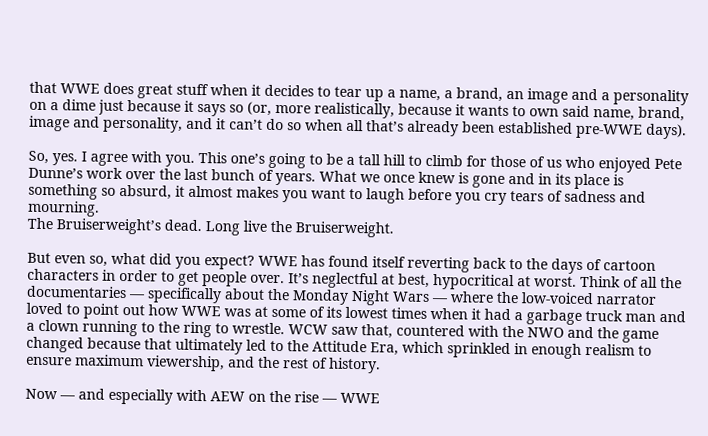that WWE does great stuff when it decides to tear up a name, a brand, an image and a personality on a dime just because it says so (or, more realistically, because it wants to own said name, brand, image and personality, and it can’t do so when all that’s already been established pre-WWE days).

So, yes. I agree with you. This one’s going to be a tall hill to climb for those of us who enjoyed Pete Dunne’s work over the last bunch of years. What we once knew is gone and in its place is something so absurd, it almost makes you want to laugh before you cry tears of sadness and mourning.
The Bruiserweight’s dead. Long live the Bruiserweight.

But even so, what did you expect? WWE has found itself reverting back to the days of cartoon characters in order to get people over. It’s neglectful at best, hypocritical at worst. Think of all the documentaries — specifically about the Monday Night Wars — where the low-voiced narrator loved to point out how WWE was at some of its lowest times when it had a garbage truck man and a clown running to the ring to wrestle. WCW saw that, countered with the NWO and the game changed because that ultimately led to the Attitude Era, which sprinkled in enough realism to ensure maximum viewership, and the rest of history.

Now — and especially with AEW on the rise — WWE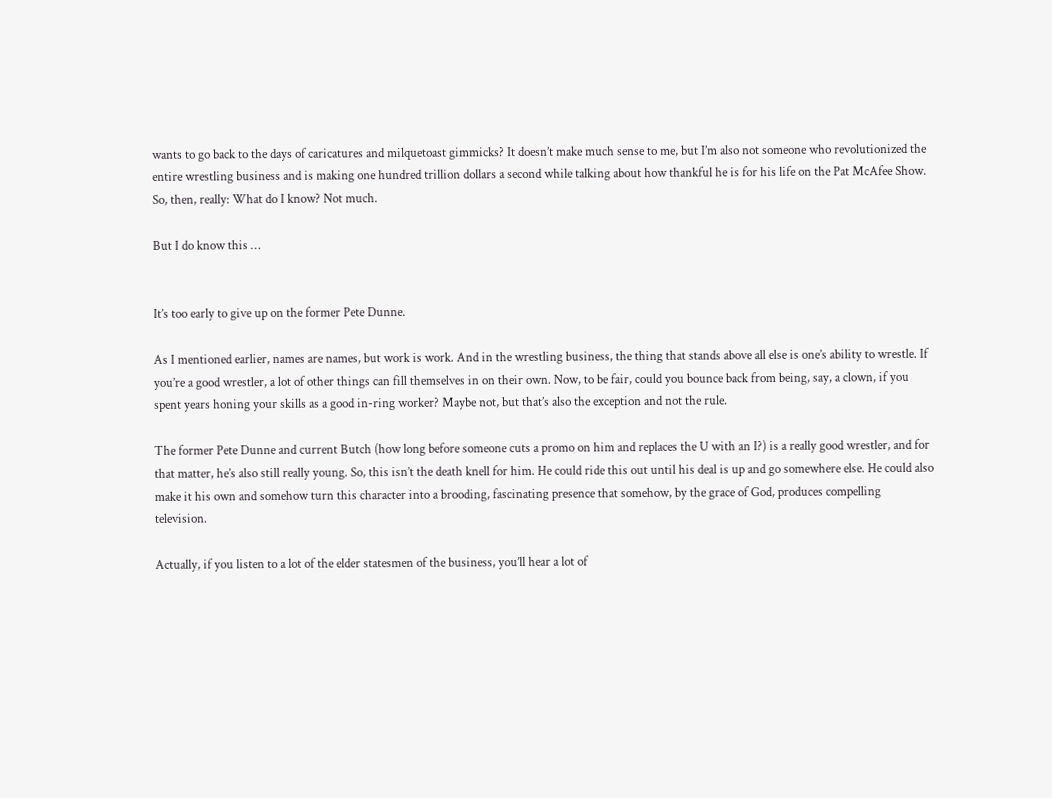wants to go back to the days of caricatures and milquetoast gimmicks? It doesn’t make much sense to me, but I’m also not someone who revolutionized the entire wrestling business and is making one hundred trillion dollars a second while talking about how thankful he is for his life on the Pat McAfee Show. So, then, really: What do I know? Not much.

But I do know this …


It’s too early to give up on the former Pete Dunne.

As I mentioned earlier, names are names, but work is work. And in the wrestling business, the thing that stands above all else is one’s ability to wrestle. If you’re a good wrestler, a lot of other things can fill themselves in on their own. Now, to be fair, could you bounce back from being, say, a clown, if you spent years honing your skills as a good in-ring worker? Maybe not, but that’s also the exception and not the rule.

The former Pete Dunne and current Butch (how long before someone cuts a promo on him and replaces the U with an I?) is a really good wrestler, and for that matter, he’s also still really young. So, this isn’t the death knell for him. He could ride this out until his deal is up and go somewhere else. He could also make it his own and somehow turn this character into a brooding, fascinating presence that somehow, by the grace of God, produces compelling television.

Actually, if you listen to a lot of the elder statesmen of the business, you’ll hear a lot of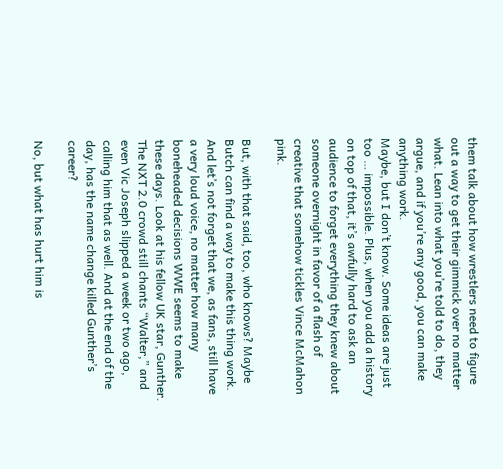them talk about how wrestlers need to figure out a way to get their gimmick over no matter what. Lean into what you’re told to do, they argue, and if you’re any good, you can make anything work.
Maybe, but I don’t know. Some ideas are just too … impossible. Plus, when you add a history on top of that, it’s awfully hard to ask an audience to forget everything they knew about someone overnight in favor of a flash of creative that somehow tickles Vince McMahon pink.

But, with that said, too, who knows? Maybe Butch can find a way to make this thing work. And let’s not forget that we, as fans, still have a very loud voice, no matter how many boneheaded decisions WWE seems to make these days. Look at his fellow UK star, Gunther. The NXT 2.0 crowd still chants “Walter,” and even Vic Joseph slipped a week or two ago, calling him that as well. And at the end of the day, has the name change killed Gunther’s career?

No, but what has hurt him is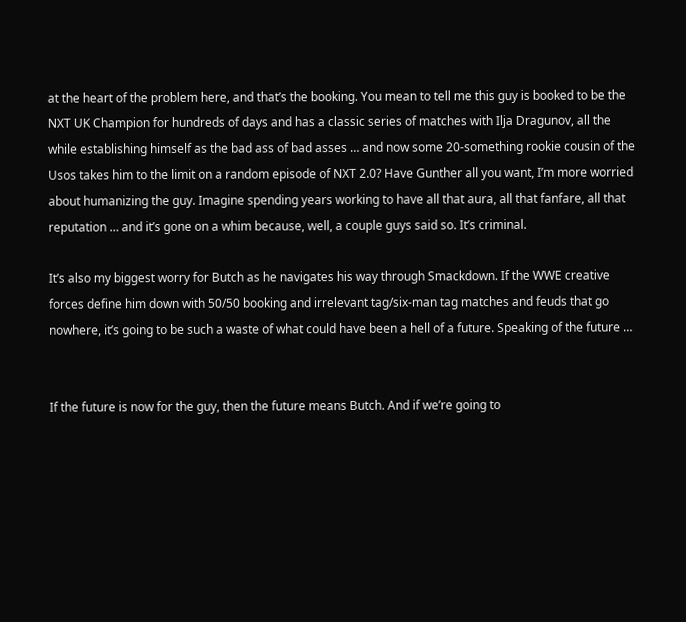at the heart of the problem here, and that’s the booking. You mean to tell me this guy is booked to be the NXT UK Champion for hundreds of days and has a classic series of matches with Ilja Dragunov, all the while establishing himself as the bad ass of bad asses … and now some 20-something rookie cousin of the Usos takes him to the limit on a random episode of NXT 2.0? Have Gunther all you want, I’m more worried about humanizing the guy. Imagine spending years working to have all that aura, all that fanfare, all that reputation … and it’s gone on a whim because, well, a couple guys said so. It’s criminal.

It’s also my biggest worry for Butch as he navigates his way through Smackdown. If the WWE creative forces define him down with 50/50 booking and irrelevant tag/six-man tag matches and feuds that go nowhere, it’s going to be such a waste of what could have been a hell of a future. Speaking of the future …


If the future is now for the guy, then the future means Butch. And if we’re going to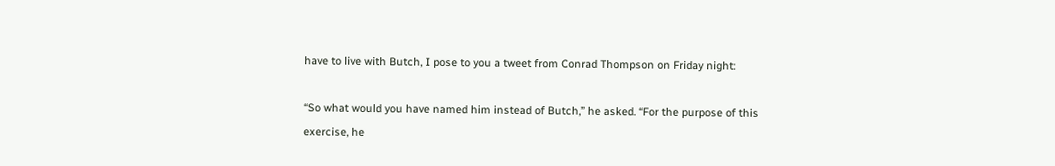have to live with Butch, I pose to you a tweet from Conrad Thompson on Friday night:

“So what would you have named him instead of Butch,” he asked. “For the purpose of this exercise, he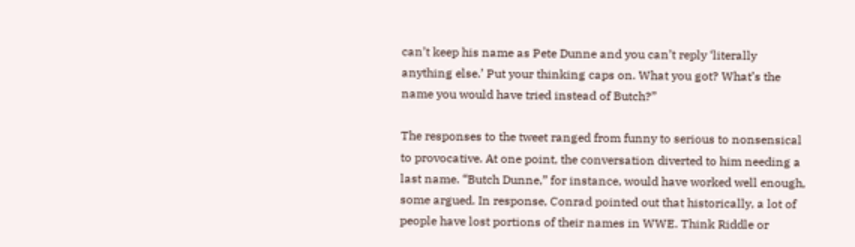can’t keep his name as Pete Dunne and you can’t reply ‘literally anything else.’ Put your thinking caps on. What you got? What’s the name you would have tried instead of Butch?”

The responses to the tweet ranged from funny to serious to nonsensical to provocative. At one point, the conversation diverted to him needing a last name. “Butch Dunne,” for instance, would have worked well enough, some argued. In response, Conrad pointed out that historically, a lot of people have lost portions of their names in WWE. Think Riddle or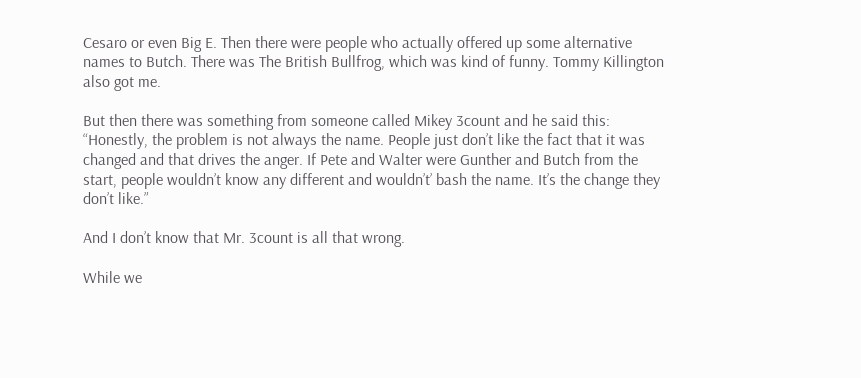Cesaro or even Big E. Then there were people who actually offered up some alternative names to Butch. There was The British Bullfrog, which was kind of funny. Tommy Killington also got me.

But then there was something from someone called Mikey 3count and he said this: “Honestly, the problem is not always the name. People just don’t like the fact that it was changed and that drives the anger. If Pete and Walter were Gunther and Butch from the start, people wouldn’t know any different and wouldn’t’ bash the name. It’s the change they don’t like.”

And I don’t know that Mr. 3count is all that wrong.

While we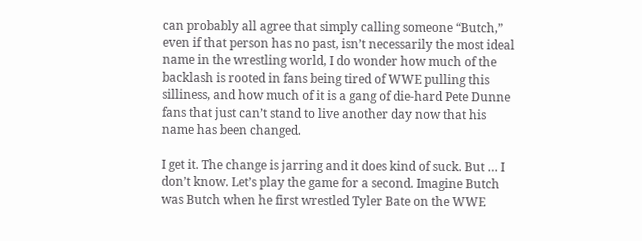can probably all agree that simply calling someone “Butch,” even if that person has no past, isn’t necessarily the most ideal name in the wrestling world, I do wonder how much of the backlash is rooted in fans being tired of WWE pulling this silliness, and how much of it is a gang of die-hard Pete Dunne fans that just can’t stand to live another day now that his name has been changed.

I get it. The change is jarring and it does kind of suck. But … I don’t know. Let’s play the game for a second. Imagine Butch was Butch when he first wrestled Tyler Bate on the WWE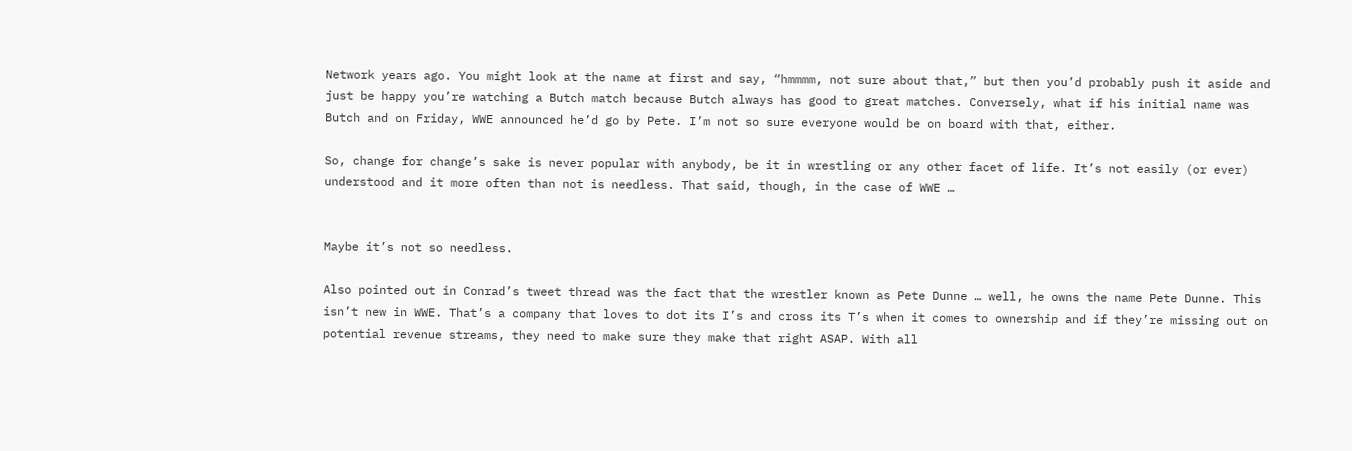Network years ago. You might look at the name at first and say, “hmmmm, not sure about that,” but then you’d probably push it aside and just be happy you’re watching a Butch match because Butch always has good to great matches. Conversely, what if his initial name was Butch and on Friday, WWE announced he’d go by Pete. I’m not so sure everyone would be on board with that, either.

So, change for change’s sake is never popular with anybody, be it in wrestling or any other facet of life. It’s not easily (or ever) understood and it more often than not is needless. That said, though, in the case of WWE …


Maybe it’s not so needless.

Also pointed out in Conrad’s tweet thread was the fact that the wrestler known as Pete Dunne … well, he owns the name Pete Dunne. This isn’t new in WWE. That’s a company that loves to dot its I’s and cross its T’s when it comes to ownership and if they’re missing out on potential revenue streams, they need to make sure they make that right ASAP. With all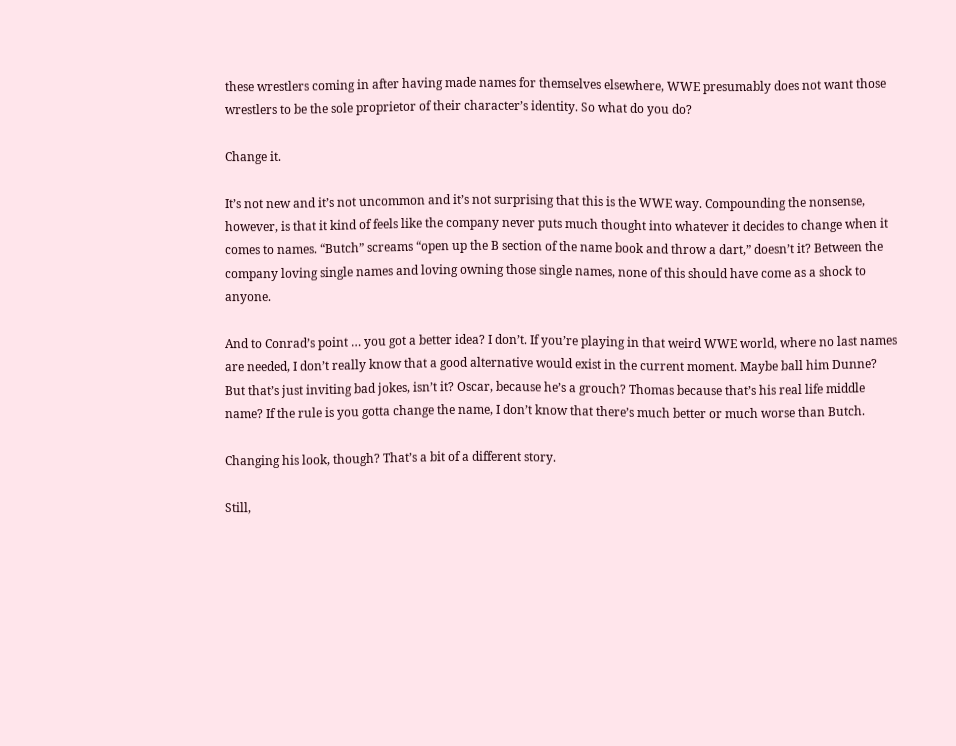these wrestlers coming in after having made names for themselves elsewhere, WWE presumably does not want those wrestlers to be the sole proprietor of their character’s identity. So what do you do?

Change it.

It’s not new and it’s not uncommon and it’s not surprising that this is the WWE way. Compounding the nonsense, however, is that it kind of feels like the company never puts much thought into whatever it decides to change when it comes to names. “Butch” screams “open up the B section of the name book and throw a dart,” doesn’t it? Between the company loving single names and loving owning those single names, none of this should have come as a shock to anyone.

And to Conrad’s point … you got a better idea? I don’t. If you’re playing in that weird WWE world, where no last names are needed, I don’t really know that a good alternative would exist in the current moment. Maybe ball him Dunne? But that’s just inviting bad jokes, isn’t it? Oscar, because he’s a grouch? Thomas because that’s his real life middle name? If the rule is you gotta change the name, I don’t know that there’s much better or much worse than Butch.

Changing his look, though? That’s a bit of a different story.

Still,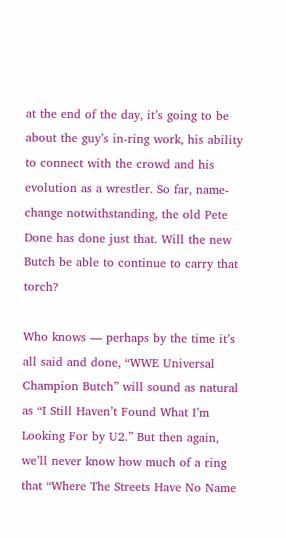at the end of the day, it’s going to be about the guy’s in-ring work, his ability to connect with the crowd and his evolution as a wrestler. So far, name-change notwithstanding, the old Pete Done has done just that. Will the new Butch be able to continue to carry that torch?

Who knows — perhaps by the time it’s all said and done, “WWE Universal Champion Butch” will sound as natural as “I Still Haven’t Found What I’m Looking For by U2.” But then again, we’ll never know how much of a ring that “Where The Streets Have No Name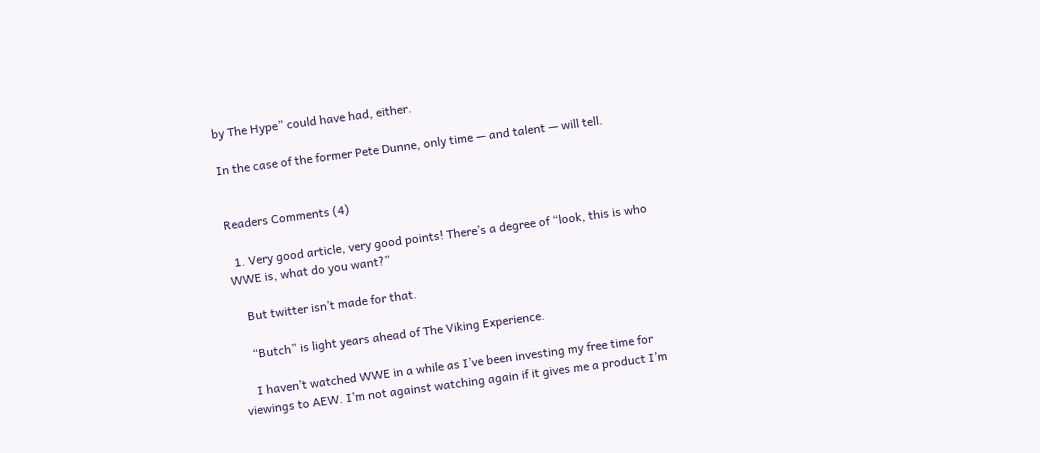by The Hype” could have had, either.

In the case of the former Pete Dunne, only time — and talent — will tell.


Readers Comments (4)

  1. Very good article, very good points! There’s a degree of “look, this is who WWE is, what do you want?”

    But twitter isn’t made for that.

    “Butch” is light years ahead of The Viking Experience.

    I haven’t watched WWE in a while as I’ve been investing my free time for viewings to AEW. I’m not against watching again if it gives me a product I’m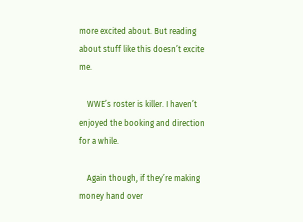more excited about. But reading about stuff like this doesn’t excite me.

    WWE’s roster is killer. I haven’t enjoyed the booking and direction for a while.

    Again though, if they’re making money hand over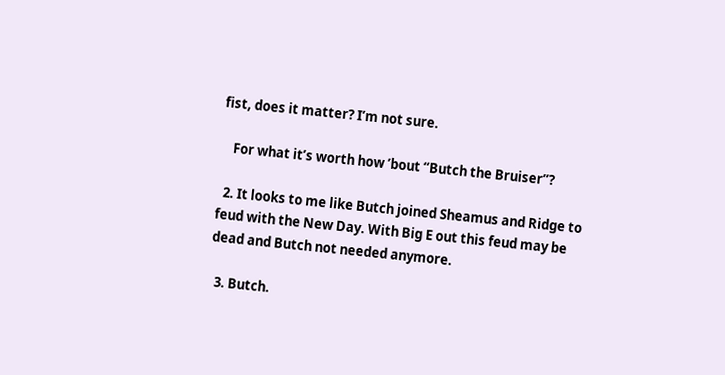fist, does it matter? I’m not sure.

    For what it’s worth how ’bout “Butch the Bruiser”?

  2. It looks to me like Butch joined Sheamus and Ridge to feud with the New Day. With Big E out this feud may be dead and Butch not needed anymore.

  3. Butch.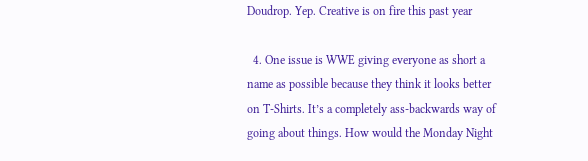Doudrop. Yep. Creative is on fire this past year

  4. One issue is WWE giving everyone as short a name as possible because they think it looks better on T-Shirts. It’s a completely ass-backwards way of going about things. How would the Monday Night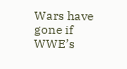Wars have gone if WWE’s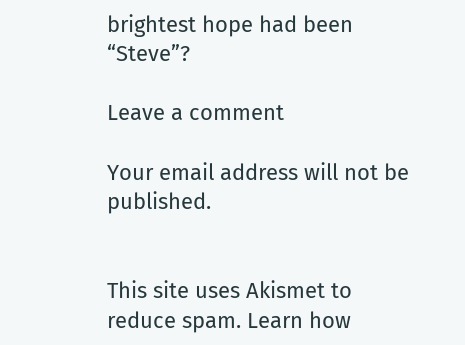brightest hope had been “Steve”?

Leave a comment

Your email address will not be published.


This site uses Akismet to reduce spam. Learn how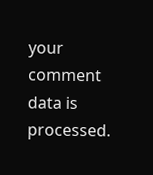your comment data is processed.